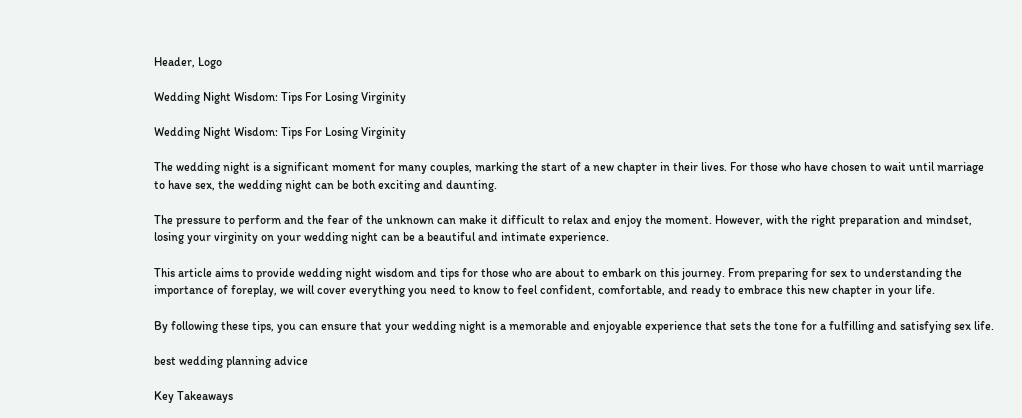Header, Logo

Wedding Night Wisdom: Tips For Losing Virginity

Wedding Night Wisdom: Tips For Losing Virginity

The wedding night is a significant moment for many couples, marking the start of a new chapter in their lives. For those who have chosen to wait until marriage to have sex, the wedding night can be both exciting and daunting.

The pressure to perform and the fear of the unknown can make it difficult to relax and enjoy the moment. However, with the right preparation and mindset, losing your virginity on your wedding night can be a beautiful and intimate experience.

This article aims to provide wedding night wisdom and tips for those who are about to embark on this journey. From preparing for sex to understanding the importance of foreplay, we will cover everything you need to know to feel confident, comfortable, and ready to embrace this new chapter in your life.

By following these tips, you can ensure that your wedding night is a memorable and enjoyable experience that sets the tone for a fulfilling and satisfying sex life.

best wedding planning advice

Key Takeaways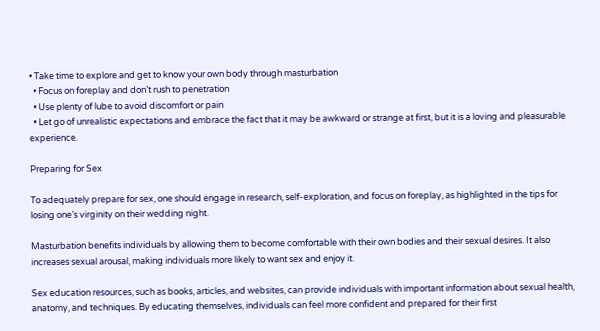• Take time to explore and get to know your own body through masturbation
  • Focus on foreplay and don’t rush to penetration
  • Use plenty of lube to avoid discomfort or pain
  • Let go of unrealistic expectations and embrace the fact that it may be awkward or strange at first, but it is a loving and pleasurable experience.

Preparing for Sex

To adequately prepare for sex, one should engage in research, self-exploration, and focus on foreplay, as highlighted in the tips for losing one’s virginity on their wedding night.

Masturbation benefits individuals by allowing them to become comfortable with their own bodies and their sexual desires. It also increases sexual arousal, making individuals more likely to want sex and enjoy it.

Sex education resources, such as books, articles, and websites, can provide individuals with important information about sexual health, anatomy, and techniques. By educating themselves, individuals can feel more confident and prepared for their first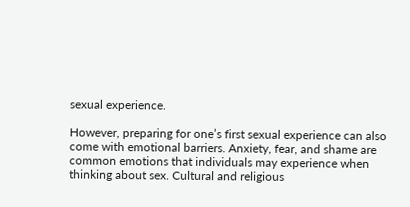sexual experience.

However, preparing for one’s first sexual experience can also come with emotional barriers. Anxiety, fear, and shame are common emotions that individuals may experience when thinking about sex. Cultural and religious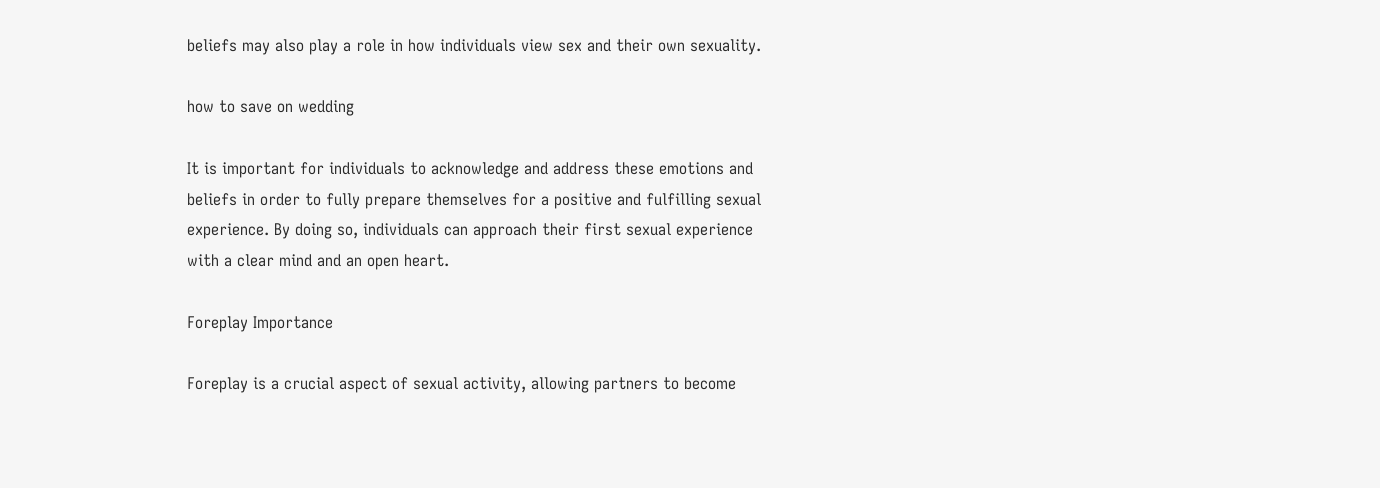beliefs may also play a role in how individuals view sex and their own sexuality.

how to save on wedding

It is important for individuals to acknowledge and address these emotions and beliefs in order to fully prepare themselves for a positive and fulfilling sexual experience. By doing so, individuals can approach their first sexual experience with a clear mind and an open heart.

Foreplay Importance

Foreplay is a crucial aspect of sexual activity, allowing partners to become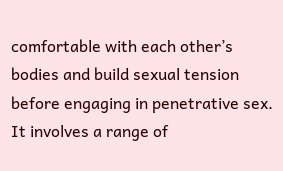comfortable with each other’s bodies and build sexual tension before engaging in penetrative sex. It involves a range of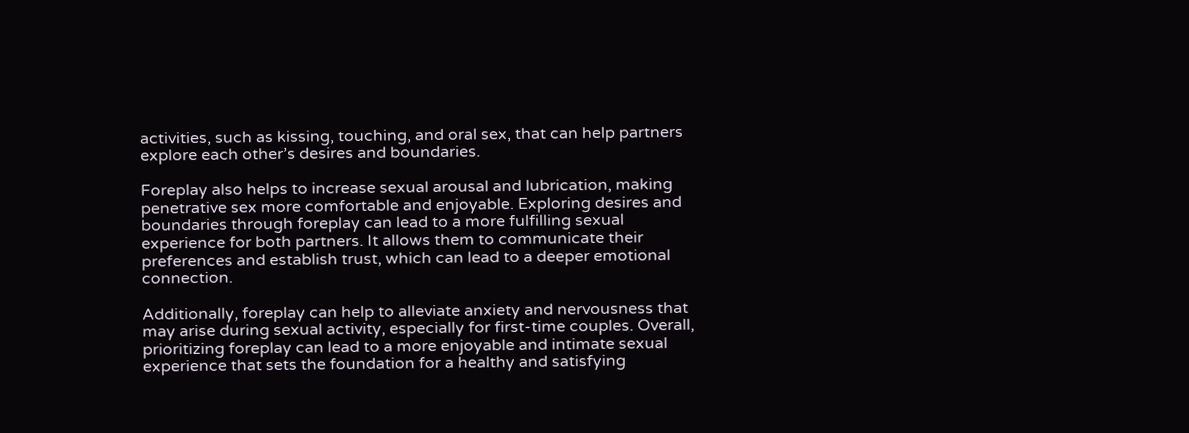activities, such as kissing, touching, and oral sex, that can help partners explore each other’s desires and boundaries.

Foreplay also helps to increase sexual arousal and lubrication, making penetrative sex more comfortable and enjoyable. Exploring desires and boundaries through foreplay can lead to a more fulfilling sexual experience for both partners. It allows them to communicate their preferences and establish trust, which can lead to a deeper emotional connection.

Additionally, foreplay can help to alleviate anxiety and nervousness that may arise during sexual activity, especially for first-time couples. Overall, prioritizing foreplay can lead to a more enjoyable and intimate sexual experience that sets the foundation for a healthy and satisfying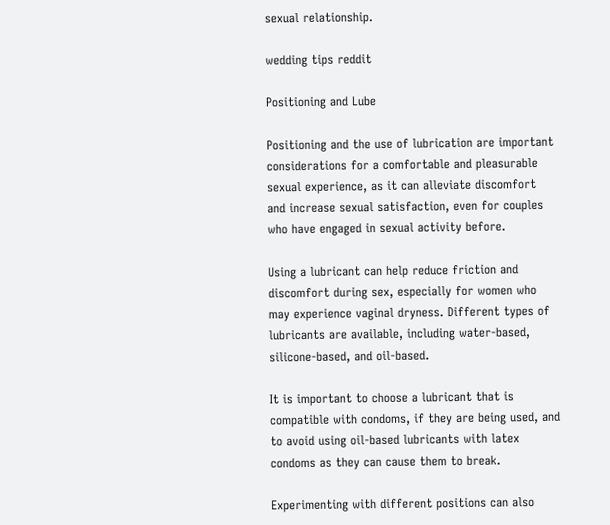sexual relationship.

wedding tips reddit

Positioning and Lube

Positioning and the use of lubrication are important considerations for a comfortable and pleasurable sexual experience, as it can alleviate discomfort and increase sexual satisfaction, even for couples who have engaged in sexual activity before.

Using a lubricant can help reduce friction and discomfort during sex, especially for women who may experience vaginal dryness. Different types of lubricants are available, including water-based, silicone-based, and oil-based.

It is important to choose a lubricant that is compatible with condoms, if they are being used, and to avoid using oil-based lubricants with latex condoms as they can cause them to break.

Experimenting with different positions can also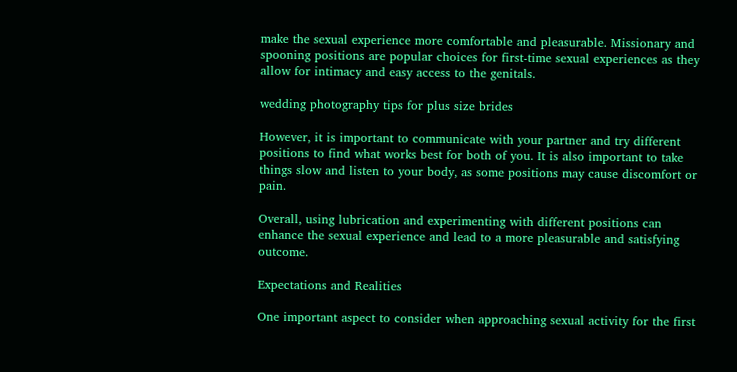make the sexual experience more comfortable and pleasurable. Missionary and spooning positions are popular choices for first-time sexual experiences as they allow for intimacy and easy access to the genitals.

wedding photography tips for plus size brides

However, it is important to communicate with your partner and try different positions to find what works best for both of you. It is also important to take things slow and listen to your body, as some positions may cause discomfort or pain.

Overall, using lubrication and experimenting with different positions can enhance the sexual experience and lead to a more pleasurable and satisfying outcome.

Expectations and Realities

One important aspect to consider when approaching sexual activity for the first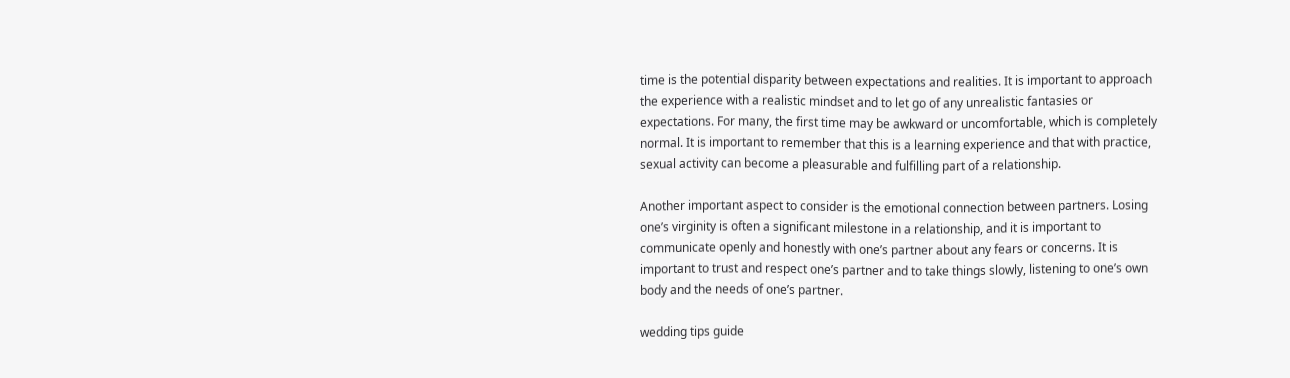time is the potential disparity between expectations and realities. It is important to approach the experience with a realistic mindset and to let go of any unrealistic fantasies or expectations. For many, the first time may be awkward or uncomfortable, which is completely normal. It is important to remember that this is a learning experience and that with practice, sexual activity can become a pleasurable and fulfilling part of a relationship.

Another important aspect to consider is the emotional connection between partners. Losing one’s virginity is often a significant milestone in a relationship, and it is important to communicate openly and honestly with one’s partner about any fears or concerns. It is important to trust and respect one’s partner and to take things slowly, listening to one’s own body and the needs of one’s partner.

wedding tips guide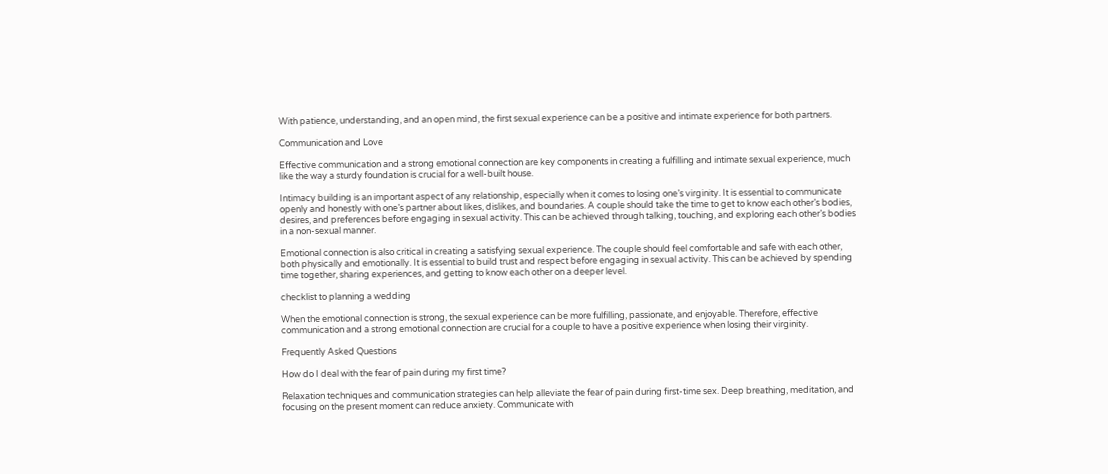With patience, understanding, and an open mind, the first sexual experience can be a positive and intimate experience for both partners.

Communication and Love

Effective communication and a strong emotional connection are key components in creating a fulfilling and intimate sexual experience, much like the way a sturdy foundation is crucial for a well-built house.

Intimacy building is an important aspect of any relationship, especially when it comes to losing one’s virginity. It is essential to communicate openly and honestly with one’s partner about likes, dislikes, and boundaries. A couple should take the time to get to know each other’s bodies, desires, and preferences before engaging in sexual activity. This can be achieved through talking, touching, and exploring each other’s bodies in a non-sexual manner.

Emotional connection is also critical in creating a satisfying sexual experience. The couple should feel comfortable and safe with each other, both physically and emotionally. It is essential to build trust and respect before engaging in sexual activity. This can be achieved by spending time together, sharing experiences, and getting to know each other on a deeper level.

checklist to planning a wedding

When the emotional connection is strong, the sexual experience can be more fulfilling, passionate, and enjoyable. Therefore, effective communication and a strong emotional connection are crucial for a couple to have a positive experience when losing their virginity.

Frequently Asked Questions

How do I deal with the fear of pain during my first time?

Relaxation techniques and communication strategies can help alleviate the fear of pain during first-time sex. Deep breathing, meditation, and focusing on the present moment can reduce anxiety. Communicate with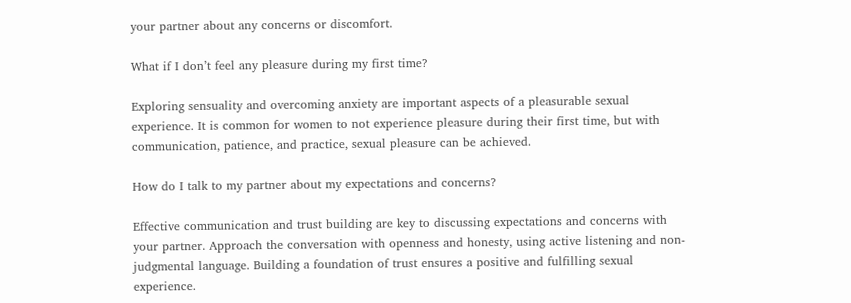your partner about any concerns or discomfort.

What if I don’t feel any pleasure during my first time?

Exploring sensuality and overcoming anxiety are important aspects of a pleasurable sexual experience. It is common for women to not experience pleasure during their first time, but with communication, patience, and practice, sexual pleasure can be achieved.

How do I talk to my partner about my expectations and concerns?

Effective communication and trust building are key to discussing expectations and concerns with your partner. Approach the conversation with openness and honesty, using active listening and non-judgmental language. Building a foundation of trust ensures a positive and fulfilling sexual experience.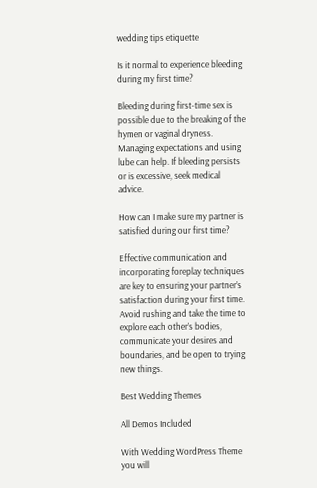wedding tips etiquette

Is it normal to experience bleeding during my first time?

Bleeding during first-time sex is possible due to the breaking of the hymen or vaginal dryness. Managing expectations and using lube can help. If bleeding persists or is excessive, seek medical advice.

How can I make sure my partner is satisfied during our first time?

Effective communication and incorporating foreplay techniques are key to ensuring your partner’s satisfaction during your first time. Avoid rushing and take the time to explore each other’s bodies, communicate your desires and boundaries, and be open to trying new things.

Best Wedding Themes

All Demos Included

With Wedding WordPress Theme you will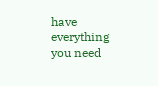have everything you need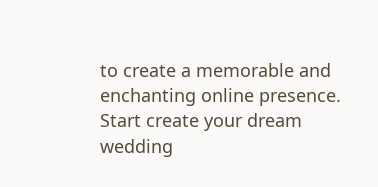to create a memorable and enchanting online presence. Start create your dream wedding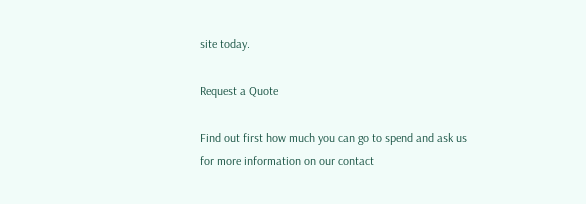site today.

Request a Quote

Find out first how much you can go to spend and ask us for more information on our contact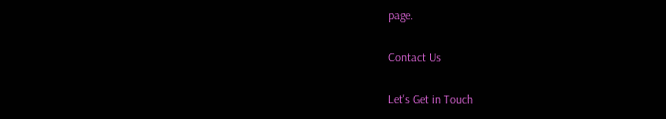page.

Contact Us

Let's Get in Touch